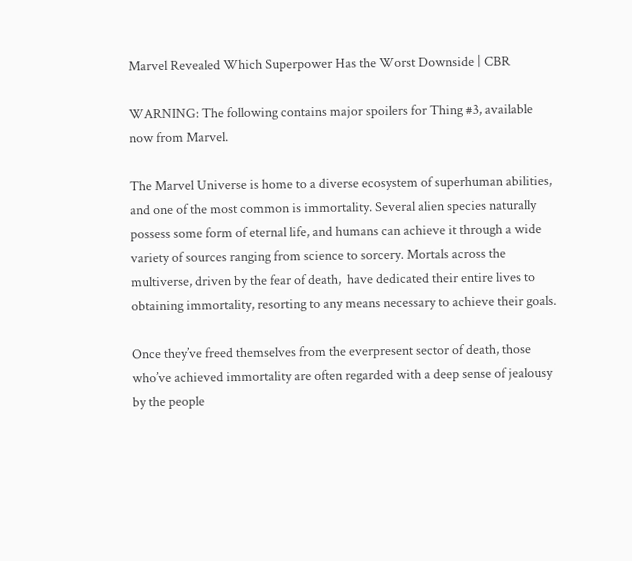Marvel Revealed Which Superpower Has the Worst Downside | CBR

WARNING: The following contains major spoilers for Thing #3, available now from Marvel.

The Marvel Universe is home to a diverse ecosystem of superhuman abilities, and one of the most common is immortality. Several alien species naturally possess some form of eternal life, and humans can achieve it through a wide variety of sources ranging from science to sorcery. Mortals across the multiverse, driven by the fear of death,  have dedicated their entire lives to obtaining immortality, resorting to any means necessary to achieve their goals.

Once they’ve freed themselves from the everpresent sector of death, those who’ve achieved immortality are often regarded with a deep sense of jealousy by the people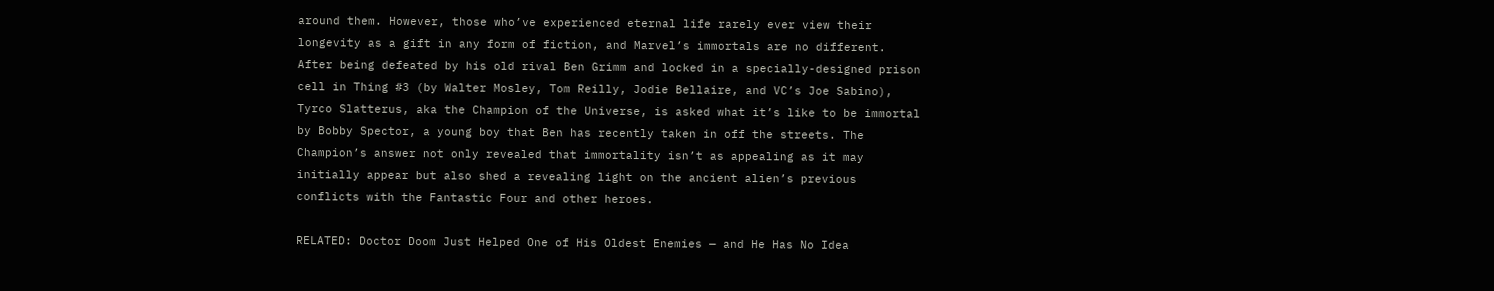around them. However, those who’ve experienced eternal life rarely ever view their longevity as a gift in any form of fiction, and Marvel’s immortals are no different. After being defeated by his old rival Ben Grimm and locked in a specially-designed prison cell in Thing #3 (by Walter Mosley, Tom Reilly, Jodie Bellaire, and VC’s Joe Sabino), Tyrco Slatterus, aka the Champion of the Universe, is asked what it’s like to be immortal by Bobby Spector, a young boy that Ben has recently taken in off the streets. The Champion’s answer not only revealed that immortality isn’t as appealing as it may initially appear but also shed a revealing light on the ancient alien’s previous conflicts with the Fantastic Four and other heroes.

RELATED: Doctor Doom Just Helped One of His Oldest Enemies — and He Has No Idea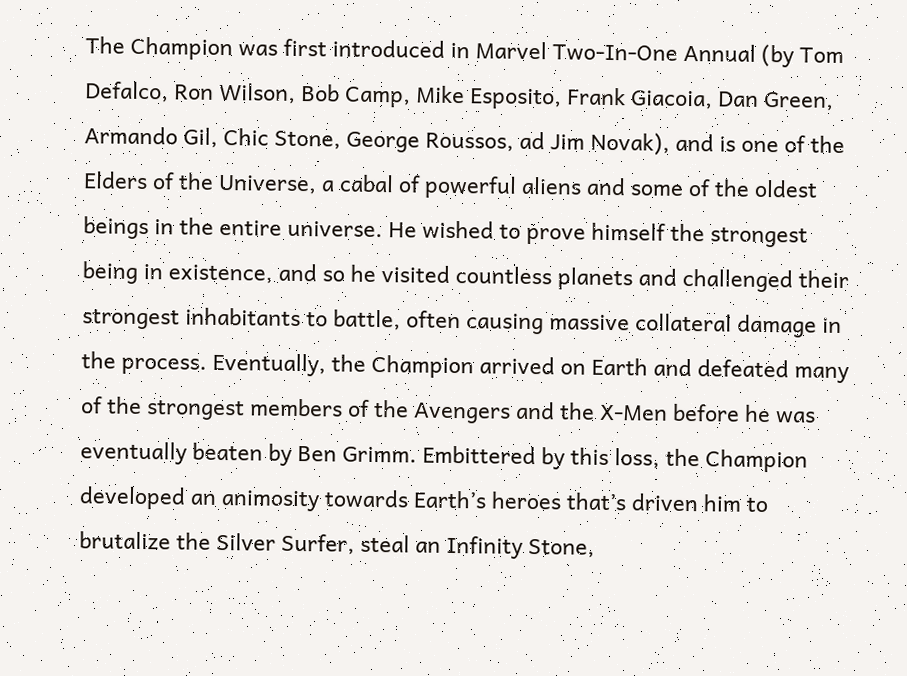The Champion was first introduced in Marvel Two-In-One Annual (by Tom Defalco, Ron Wilson, Bob Camp, Mike Esposito, Frank Giacoia, Dan Green, Armando Gil, Chic Stone, George Roussos, ad Jim Novak), and is one of the Elders of the Universe, a cabal of powerful aliens and some of the oldest beings in the entire universe. He wished to prove himself the strongest being in existence, and so he visited countless planets and challenged their strongest inhabitants to battle, often causing massive collateral damage in the process. Eventually, the Champion arrived on Earth and defeated many of the strongest members of the Avengers and the X-Men before he was eventually beaten by Ben Grimm. Embittered by this loss, the Champion developed an animosity towards Earth’s heroes that’s driven him to brutalize the Silver Surfer, steal an Infinity Stone,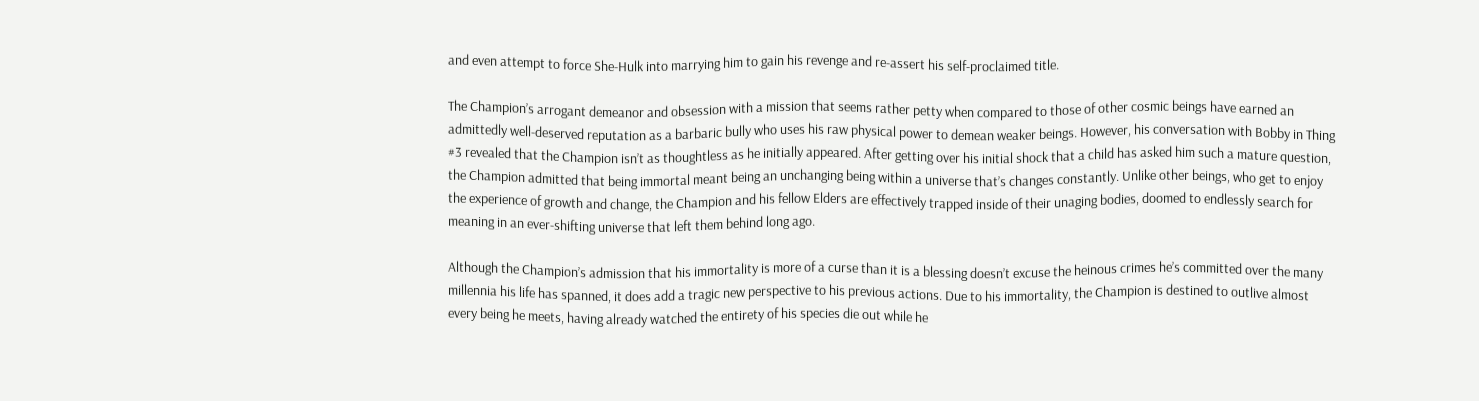and even attempt to force She-Hulk into marrying him to gain his revenge and re-assert his self-proclaimed title.

The Champion’s arrogant demeanor and obsession with a mission that seems rather petty when compared to those of other cosmic beings have earned an admittedly well-deserved reputation as a barbaric bully who uses his raw physical power to demean weaker beings. However, his conversation with Bobby in Thing #3 revealed that the Champion isn’t as thoughtless as he initially appeared. After getting over his initial shock that a child has asked him such a mature question, the Champion admitted that being immortal meant being an unchanging being within a universe that’s changes constantly. Unlike other beings, who get to enjoy the experience of growth and change, the Champion and his fellow Elders are effectively trapped inside of their unaging bodies, doomed to endlessly search for meaning in an ever-shifting universe that left them behind long ago.

Although the Champion’s admission that his immortality is more of a curse than it is a blessing doesn’t excuse the heinous crimes he’s committed over the many millennia his life has spanned, it does add a tragic new perspective to his previous actions. Due to his immortality, the Champion is destined to outlive almost every being he meets, having already watched the entirety of his species die out while he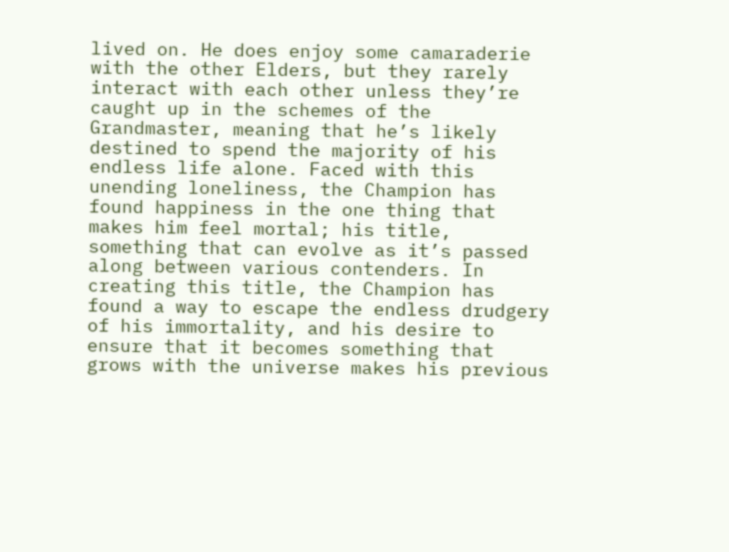lived on. He does enjoy some camaraderie with the other Elders, but they rarely interact with each other unless they’re caught up in the schemes of the Grandmaster, meaning that he’s likely destined to spend the majority of his endless life alone. Faced with this unending loneliness, the Champion has found happiness in the one thing that makes him feel mortal; his title, something that can evolve as it’s passed along between various contenders. In creating this title, the Champion has found a way to escape the endless drudgery of his immortality, and his desire to ensure that it becomes something that grows with the universe makes his previous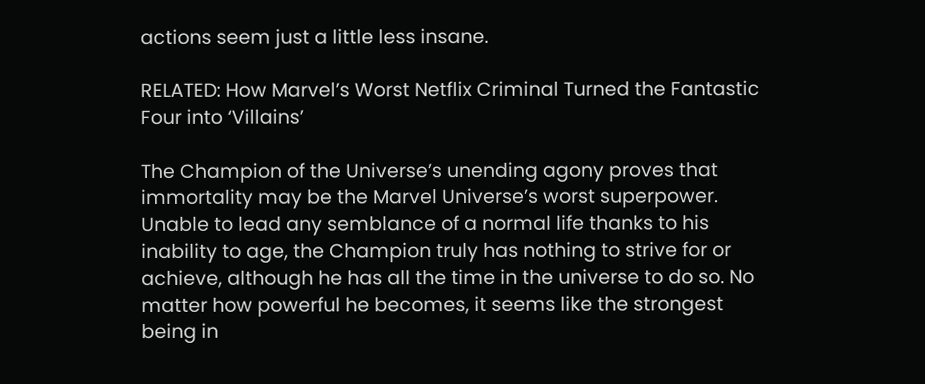actions seem just a little less insane.

RELATED: How Marvel’s Worst Netflix Criminal Turned the Fantastic Four into ‘Villains’

The Champion of the Universe’s unending agony proves that immortality may be the Marvel Universe’s worst superpower. Unable to lead any semblance of a normal life thanks to his inability to age, the Champion truly has nothing to strive for or achieve, although he has all the time in the universe to do so. No matter how powerful he becomes, it seems like the strongest being in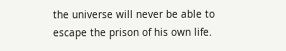the universe will never be able to escape the prison of his own life.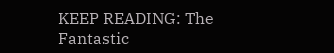KEEP READING: The Fantastic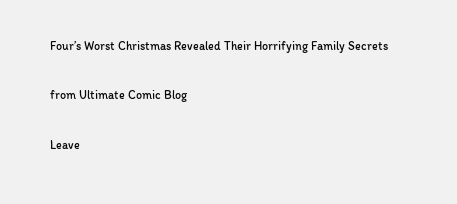Four’s Worst Christmas Revealed Their Horrifying Family Secrets

from Ultimate Comic Blog

Leave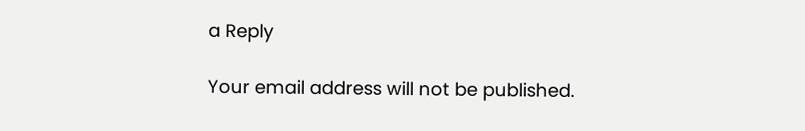a Reply

Your email address will not be published.